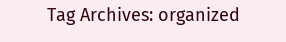Tag Archives: organized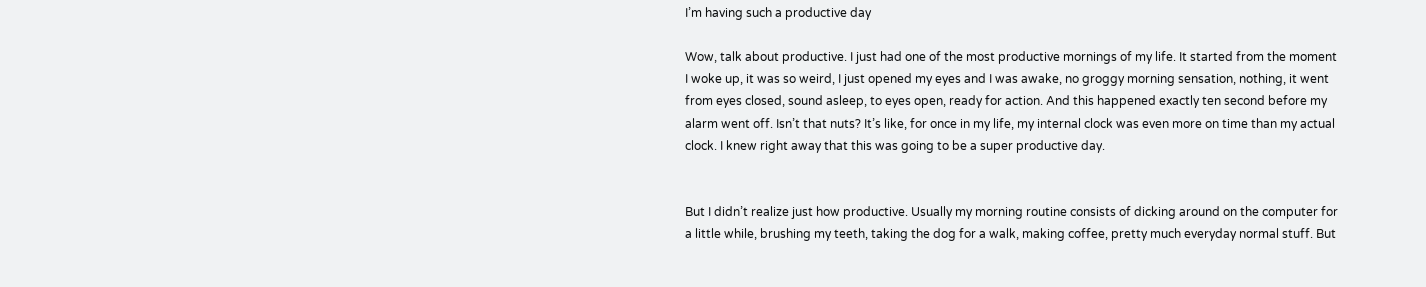I’m having such a productive day

Wow, talk about productive. I just had one of the most productive mornings of my life. It started from the moment I woke up, it was so weird, I just opened my eyes and I was awake, no groggy morning sensation, nothing, it went from eyes closed, sound asleep, to eyes open, ready for action. And this happened exactly ten second before my alarm went off. Isn’t that nuts? It’s like, for once in my life, my internal clock was even more on time than my actual clock. I knew right away that this was going to be a super productive day.


But I didn’t realize just how productive. Usually my morning routine consists of dicking around on the computer for a little while, brushing my teeth, taking the dog for a walk, making coffee, pretty much everyday normal stuff. But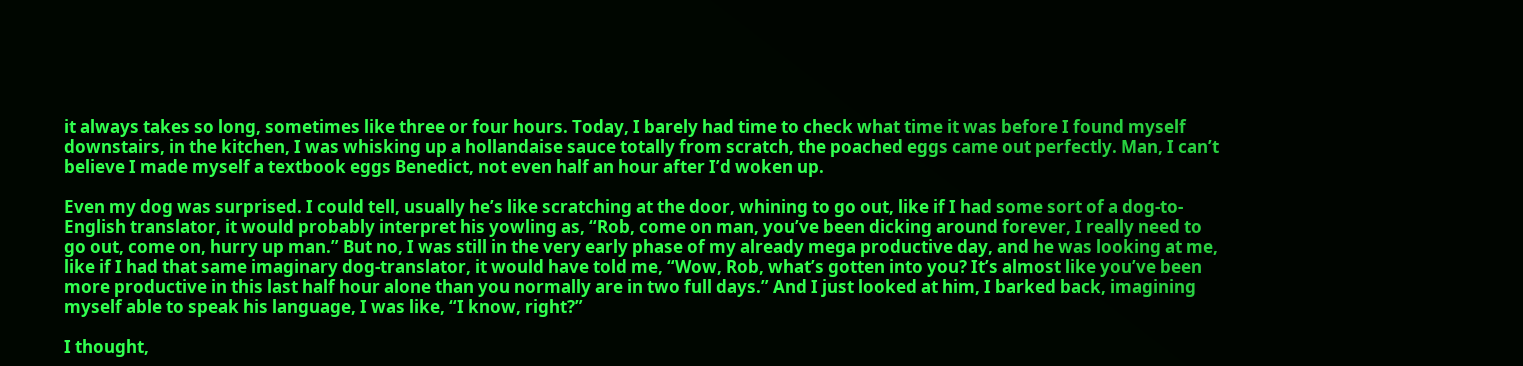it always takes so long, sometimes like three or four hours. Today, I barely had time to check what time it was before I found myself downstairs, in the kitchen, I was whisking up a hollandaise sauce totally from scratch, the poached eggs came out perfectly. Man, I can’t believe I made myself a textbook eggs Benedict, not even half an hour after I’d woken up.

Even my dog was surprised. I could tell, usually he’s like scratching at the door, whining to go out, like if I had some sort of a dog-to-English translator, it would probably interpret his yowling as, “Rob, come on man, you’ve been dicking around forever, I really need to go out, come on, hurry up man.” But no, I was still in the very early phase of my already mega productive day, and he was looking at me, like if I had that same imaginary dog-translator, it would have told me, “Wow, Rob, what’s gotten into you? It’s almost like you’ve been more productive in this last half hour alone than you normally are in two full days.” And I just looked at him, I barked back, imagining myself able to speak his language, I was like, “I know, right?”

I thought,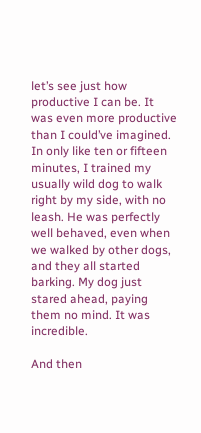let’s see just how productive I can be. It was even more productive than I could’ve imagined. In only like ten or fifteen minutes, I trained my usually wild dog to walk right by my side, with no leash. He was perfectly well behaved, even when we walked by other dogs, and they all started barking. My dog just stared ahead, paying them no mind. It was incredible.

And then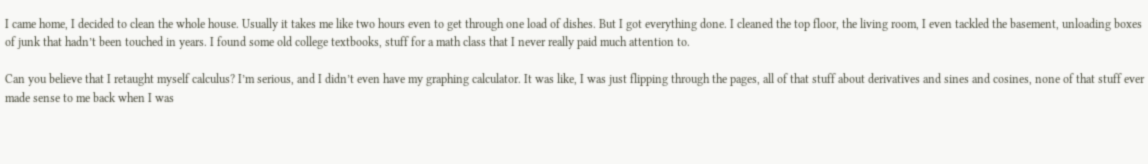I came home, I decided to clean the whole house. Usually it takes me like two hours even to get through one load of dishes. But I got everything done. I cleaned the top floor, the living room, I even tackled the basement, unloading boxes of junk that hadn’t been touched in years. I found some old college textbooks, stuff for a math class that I never really paid much attention to.

Can you believe that I retaught myself calculus? I’m serious, and I didn’t even have my graphing calculator. It was like, I was just flipping through the pages, all of that stuff about derivatives and sines and cosines, none of that stuff ever made sense to me back when I was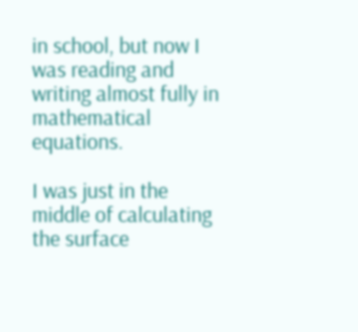in school, but now I was reading and writing almost fully in mathematical equations.

I was just in the middle of calculating the surface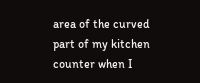area of the curved part of my kitchen counter when I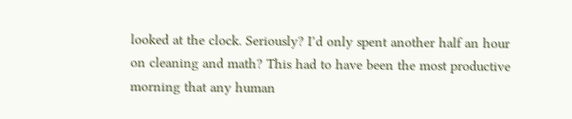looked at the clock. Seriously? I’d only spent another half an hour on cleaning and math? This had to have been the most productive morning that any human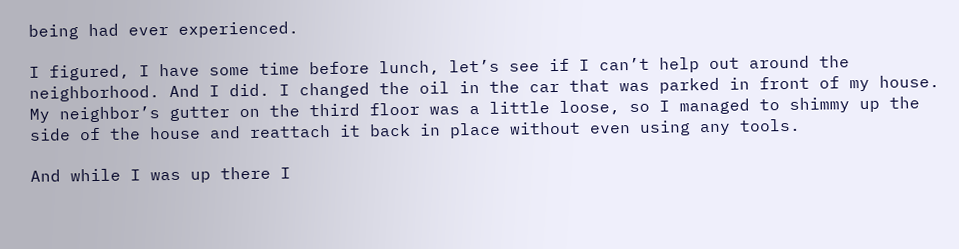being had ever experienced.

I figured, I have some time before lunch, let’s see if I can’t help out around the neighborhood. And I did. I changed the oil in the car that was parked in front of my house. My neighbor’s gutter on the third floor was a little loose, so I managed to shimmy up the side of the house and reattach it back in place without even using any tools.

And while I was up there I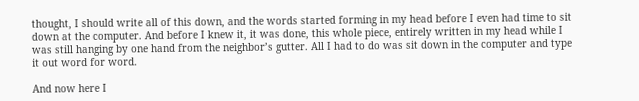thought, I should write all of this down, and the words started forming in my head before I even had time to sit down at the computer. And before I knew it, it was done, this whole piece, entirely written in my head while I was still hanging by one hand from the neighbor’s gutter. All I had to do was sit down in the computer and type it out word for word.

And now here I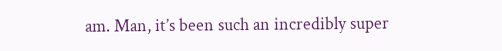am. Man, it’s been such an incredibly super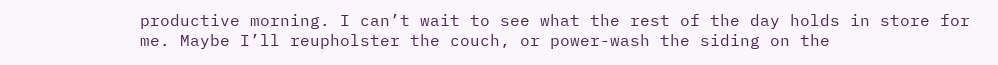productive morning. I can’t wait to see what the rest of the day holds in store for me. Maybe I’ll reupholster the couch, or power-wash the siding on the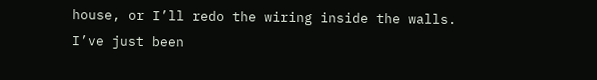house, or I’ll redo the wiring inside the walls. I’ve just been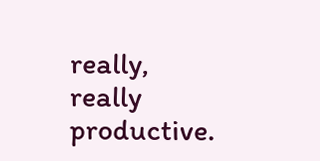really, really productive.